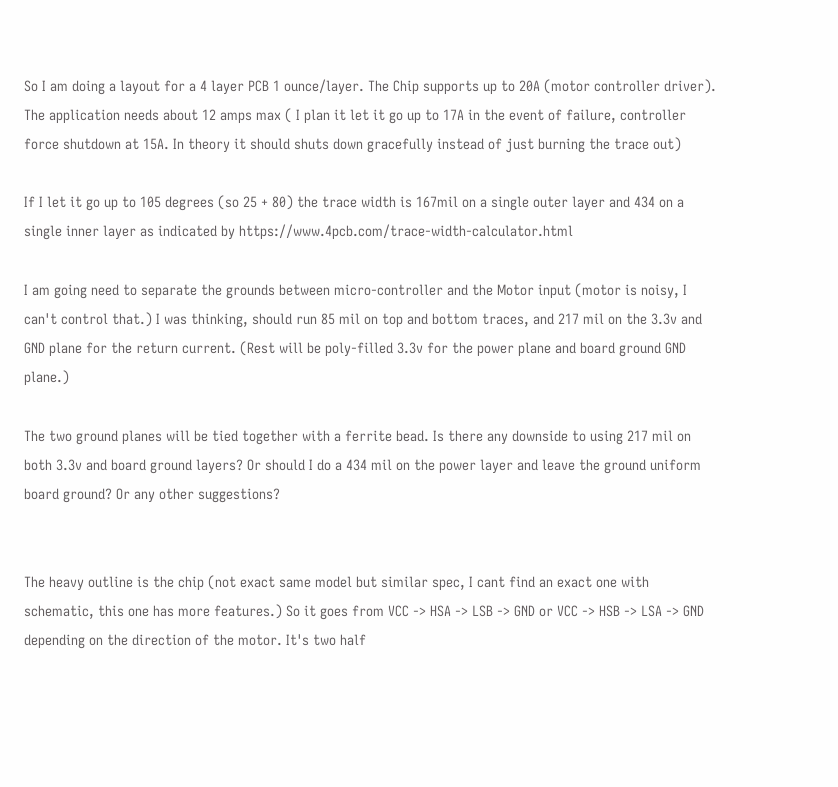So I am doing a layout for a 4 layer PCB 1 ounce/layer. The Chip supports up to 20A (motor controller driver). The application needs about 12 amps max ( I plan it let it go up to 17A in the event of failure, controller force shutdown at 15A. In theory it should shuts down gracefully instead of just burning the trace out)

If I let it go up to 105 degrees (so 25 + 80) the trace width is 167mil on a single outer layer and 434 on a single inner layer as indicated by https://www.4pcb.com/trace-width-calculator.html

I am going need to separate the grounds between micro-controller and the Motor input (motor is noisy, I can't control that.) I was thinking, should run 85 mil on top and bottom traces, and 217 mil on the 3.3v and GND plane for the return current. (Rest will be poly-filled 3.3v for the power plane and board ground GND plane.)

The two ground planes will be tied together with a ferrite bead. Is there any downside to using 217 mil on both 3.3v and board ground layers? Or should I do a 434 mil on the power layer and leave the ground uniform board ground? Or any other suggestions?


The heavy outline is the chip (not exact same model but similar spec, I cant find an exact one with schematic, this one has more features.) So it goes from VCC -> HSA -> LSB -> GND or VCC -> HSB -> LSA -> GND depending on the direction of the motor. It's two half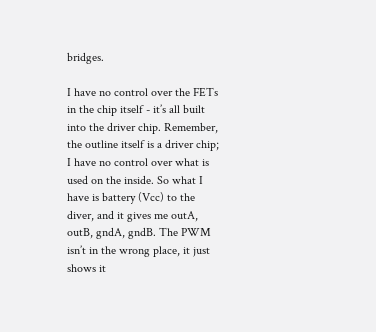bridges.

I have no control over the FETs in the chip itself - it’s all built into the driver chip. Remember, the outline itself is a driver chip; I have no control over what is used on the inside. So what I have is battery (Vcc) to the diver, and it gives me outA, outB, gndA, gndB. The PWM isn’t in the wrong place, it just shows it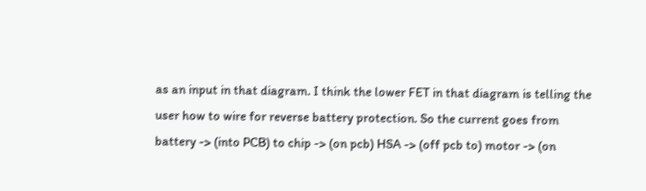as an input in that diagram. I think the lower FET in that diagram is telling the user how to wire for reverse battery protection. So the current goes from battery -> (into PCB) to chip -> (on pcb) HSA -> (off pcb to) motor -> (on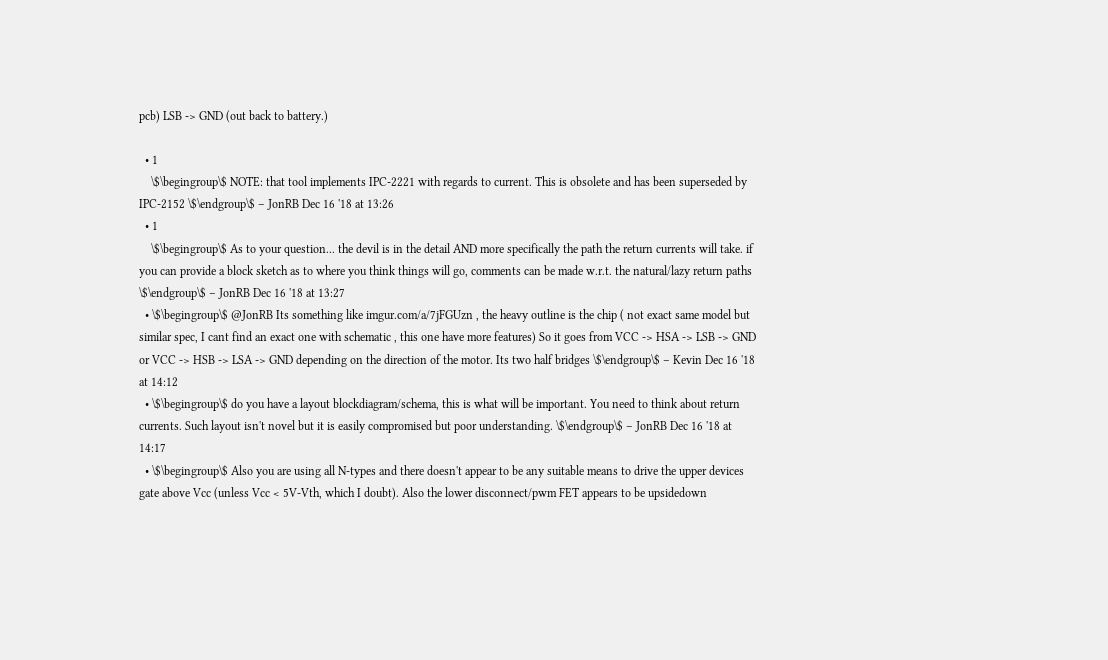pcb) LSB -> GND (out back to battery.)

  • 1
    \$\begingroup\$ NOTE: that tool implements IPC-2221 with regards to current. This is obsolete and has been superseded by IPC-2152 \$\endgroup\$ – JonRB Dec 16 '18 at 13:26
  • 1
    \$\begingroup\$ As to your question... the devil is in the detail AND more specifically the path the return currents will take. if you can provide a block sketch as to where you think things will go, comments can be made w.r.t. the natural/lazy return paths \$\endgroup\$ – JonRB Dec 16 '18 at 13:27
  • \$\begingroup\$ @JonRB Its something like imgur.com/a/7jFGUzn , the heavy outline is the chip ( not exact same model but similar spec, I cant find an exact one with schematic , this one have more features) So it goes from VCC -> HSA -> LSB -> GND or VCC -> HSB -> LSA -> GND depending on the direction of the motor. Its two half bridges \$\endgroup\$ – Kevin Dec 16 '18 at 14:12
  • \$\begingroup\$ do you have a layout blockdiagram/schema, this is what will be important. You need to think about return currents. Such layout isn't novel but it is easily compromised but poor understanding. \$\endgroup\$ – JonRB Dec 16 '18 at 14:17
  • \$\begingroup\$ Also you are using all N-types and there doesn't appear to be any suitable means to drive the upper devices gate above Vcc (unless Vcc < 5V-Vth, which I doubt). Also the lower disconnect/pwm FET appears to be upsidedown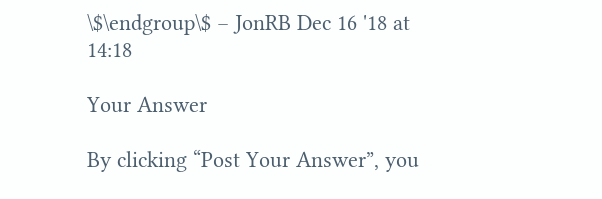\$\endgroup\$ – JonRB Dec 16 '18 at 14:18

Your Answer

By clicking “Post Your Answer”, you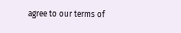agree to our terms of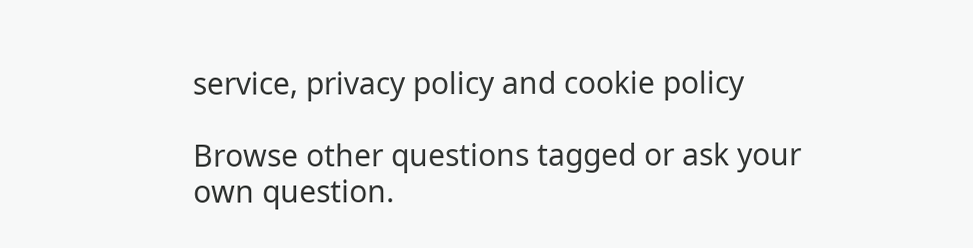service, privacy policy and cookie policy

Browse other questions tagged or ask your own question.